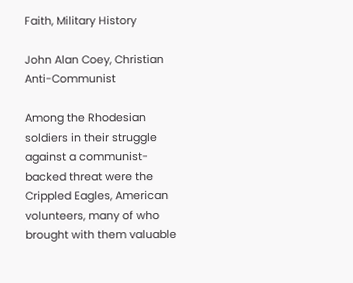Faith, Military History

John Alan Coey, Christian Anti-Communist

Among the Rhodesian soldiers in their struggle against a communist-backed threat were the Crippled Eagles, American volunteers, many of who brought with them valuable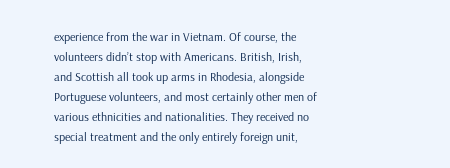experience from the war in Vietnam. Of course, the volunteers didn’t stop with Americans. British, Irish, and Scottish all took up arms in Rhodesia, alongside Portuguese volunteers, and most certainly other men of various ethnicities and nationalities. They received no special treatment and the only entirely foreign unit,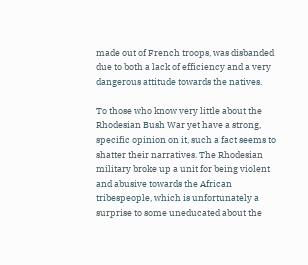made out of French troops, was disbanded due to both a lack of efficiency and a very dangerous attitude towards the natives.

To those who know very little about the Rhodesian Bush War yet have a strong, specific opinion on it, such a fact seems to shatter their narratives. The Rhodesian military broke up a unit for being violent and abusive towards the African tribespeople, which is unfortunately a surprise to some uneducated about the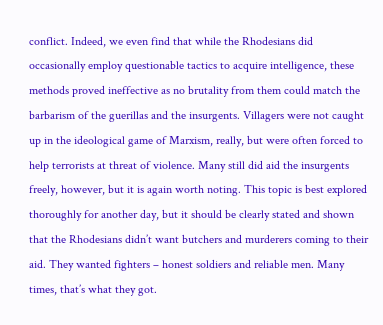conflict. Indeed, we even find that while the Rhodesians did occasionally employ questionable tactics to acquire intelligence, these methods proved ineffective as no brutality from them could match the barbarism of the guerillas and the insurgents. Villagers were not caught up in the ideological game of Marxism, really, but were often forced to help terrorists at threat of violence. Many still did aid the insurgents freely, however, but it is again worth noting. This topic is best explored thoroughly for another day, but it should be clearly stated and shown that the Rhodesians didn’t want butchers and murderers coming to their aid. They wanted fighters – honest soldiers and reliable men. Many times, that’s what they got.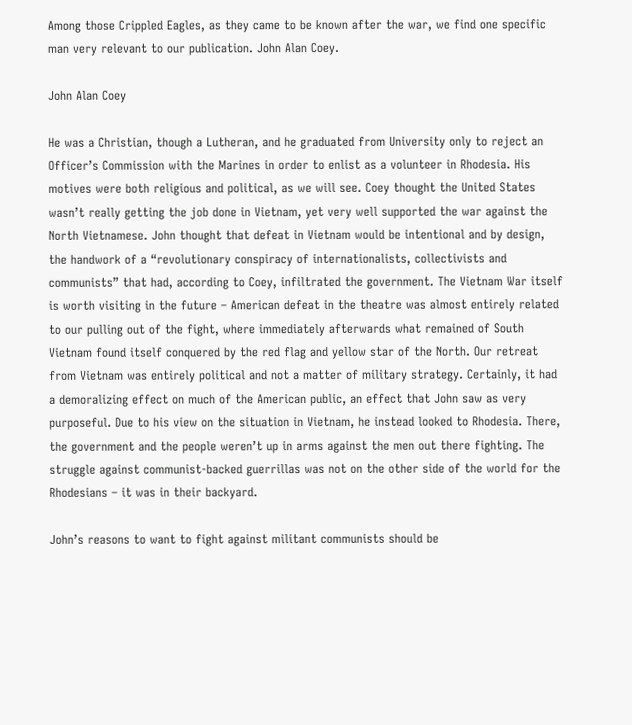Among those Crippled Eagles, as they came to be known after the war, we find one specific man very relevant to our publication. John Alan Coey.

John Alan Coey

He was a Christian, though a Lutheran, and he graduated from University only to reject an Officer’s Commission with the Marines in order to enlist as a volunteer in Rhodesia. His motives were both religious and political, as we will see. Coey thought the United States wasn’t really getting the job done in Vietnam, yet very well supported the war against the North Vietnamese. John thought that defeat in Vietnam would be intentional and by design, the handwork of a “revolutionary conspiracy of internationalists, collectivists and communists” that had, according to Coey, infiltrated the government. The Vietnam War itself is worth visiting in the future – American defeat in the theatre was almost entirely related to our pulling out of the fight, where immediately afterwards what remained of South Vietnam found itself conquered by the red flag and yellow star of the North. Our retreat from Vietnam was entirely political and not a matter of military strategy. Certainly, it had a demoralizing effect on much of the American public, an effect that John saw as very purposeful. Due to his view on the situation in Vietnam, he instead looked to Rhodesia. There, the government and the people weren’t up in arms against the men out there fighting. The struggle against communist-backed guerrillas was not on the other side of the world for the Rhodesians – it was in their backyard.

John’s reasons to want to fight against militant communists should be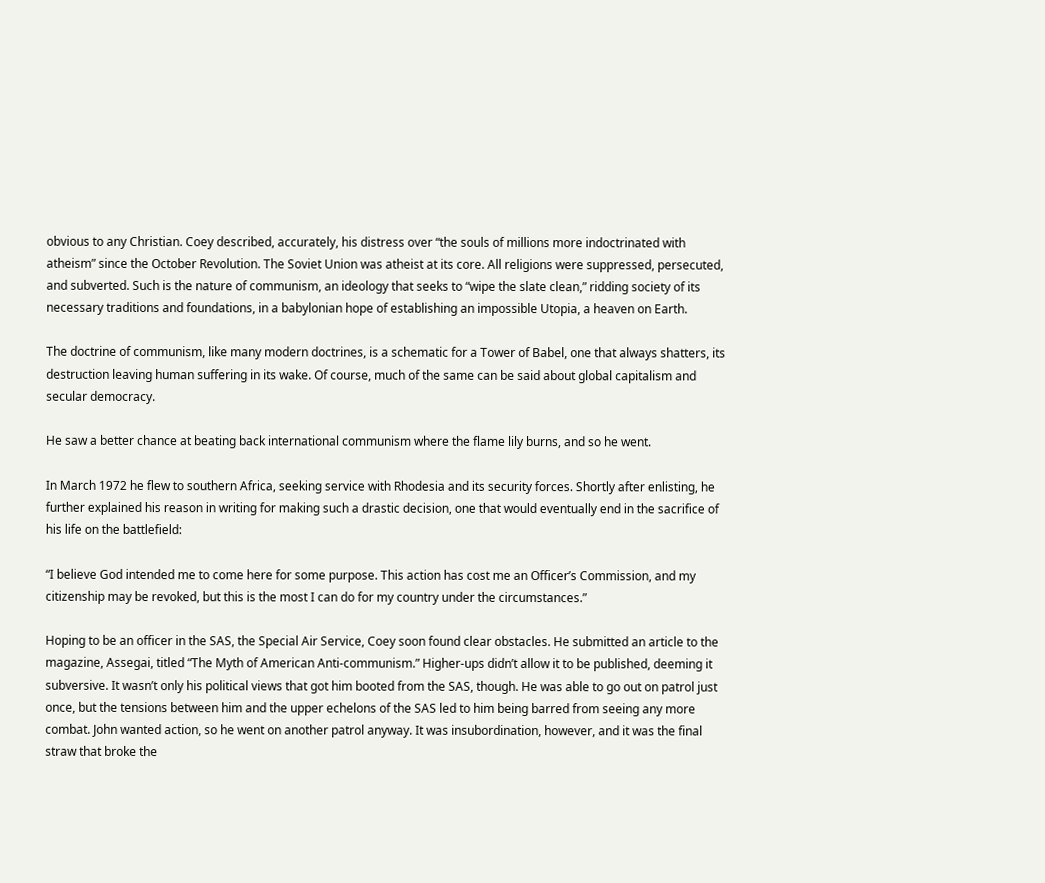obvious to any Christian. Coey described, accurately, his distress over “the souls of millions more indoctrinated with atheism” since the October Revolution. The Soviet Union was atheist at its core. All religions were suppressed, persecuted, and subverted. Such is the nature of communism, an ideology that seeks to “wipe the slate clean,” ridding society of its necessary traditions and foundations, in a babylonian hope of establishing an impossible Utopia, a heaven on Earth.

The doctrine of communism, like many modern doctrines, is a schematic for a Tower of Babel, one that always shatters, its destruction leaving human suffering in its wake. Of course, much of the same can be said about global capitalism and secular democracy.

He saw a better chance at beating back international communism where the flame lily burns, and so he went.

In March 1972 he flew to southern Africa, seeking service with Rhodesia and its security forces. Shortly after enlisting, he further explained his reason in writing for making such a drastic decision, one that would eventually end in the sacrifice of his life on the battlefield:

“I believe God intended me to come here for some purpose. This action has cost me an Officer’s Commission, and my citizenship may be revoked, but this is the most I can do for my country under the circumstances.”

Hoping to be an officer in the SAS, the Special Air Service, Coey soon found clear obstacles. He submitted an article to the magazine, Assegai, titled “The Myth of American Anti-communism.” Higher-ups didn’t allow it to be published, deeming it subversive. It wasn’t only his political views that got him booted from the SAS, though. He was able to go out on patrol just once, but the tensions between him and the upper echelons of the SAS led to him being barred from seeing any more combat. John wanted action, so he went on another patrol anyway. It was insubordination, however, and it was the final straw that broke the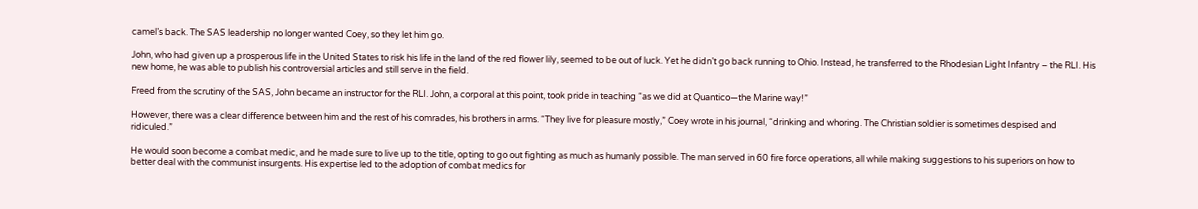camel’s back. The SAS leadership no longer wanted Coey, so they let him go.

John, who had given up a prosperous life in the United States to risk his life in the land of the red flower lily, seemed to be out of luck. Yet he didn’t go back running to Ohio. Instead, he transferred to the Rhodesian Light Infantry – the RLI. His new home, he was able to publish his controversial articles and still serve in the field.

Freed from the scrutiny of the SAS, John became an instructor for the RLI. John, a corporal at this point, took pride in teaching “as we did at Quantico—the Marine way!”

However, there was a clear difference between him and the rest of his comrades, his brothers in arms. “They live for pleasure mostly,” Coey wrote in his journal, “drinking and whoring. The Christian soldier is sometimes despised and ridiculed.”

He would soon become a combat medic, and he made sure to live up to the title, opting to go out fighting as much as humanly possible. The man served in 60 fire force operations, all while making suggestions to his superiors on how to better deal with the communist insurgents. His expertise led to the adoption of combat medics for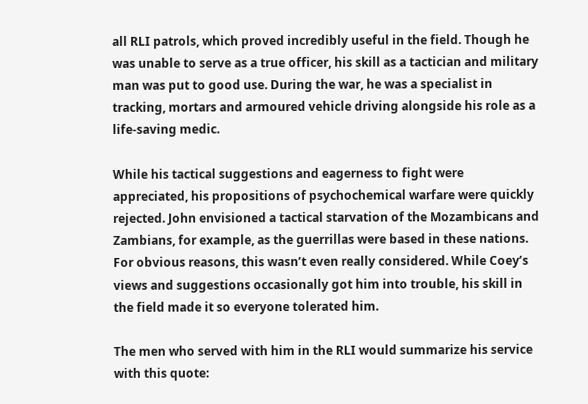all RLI patrols, which proved incredibly useful in the field. Though he was unable to serve as a true officer, his skill as a tactician and military man was put to good use. During the war, he was a specialist in tracking, mortars and armoured vehicle driving alongside his role as a life-saving medic.

While his tactical suggestions and eagerness to fight were appreciated, his propositions of psychochemical warfare were quickly rejected. John envisioned a tactical starvation of the Mozambicans and Zambians, for example, as the guerrillas were based in these nations. For obvious reasons, this wasn’t even really considered. While Coey’s views and suggestions occasionally got him into trouble, his skill in the field made it so everyone tolerated him.

The men who served with him in the RLI would summarize his service with this quote: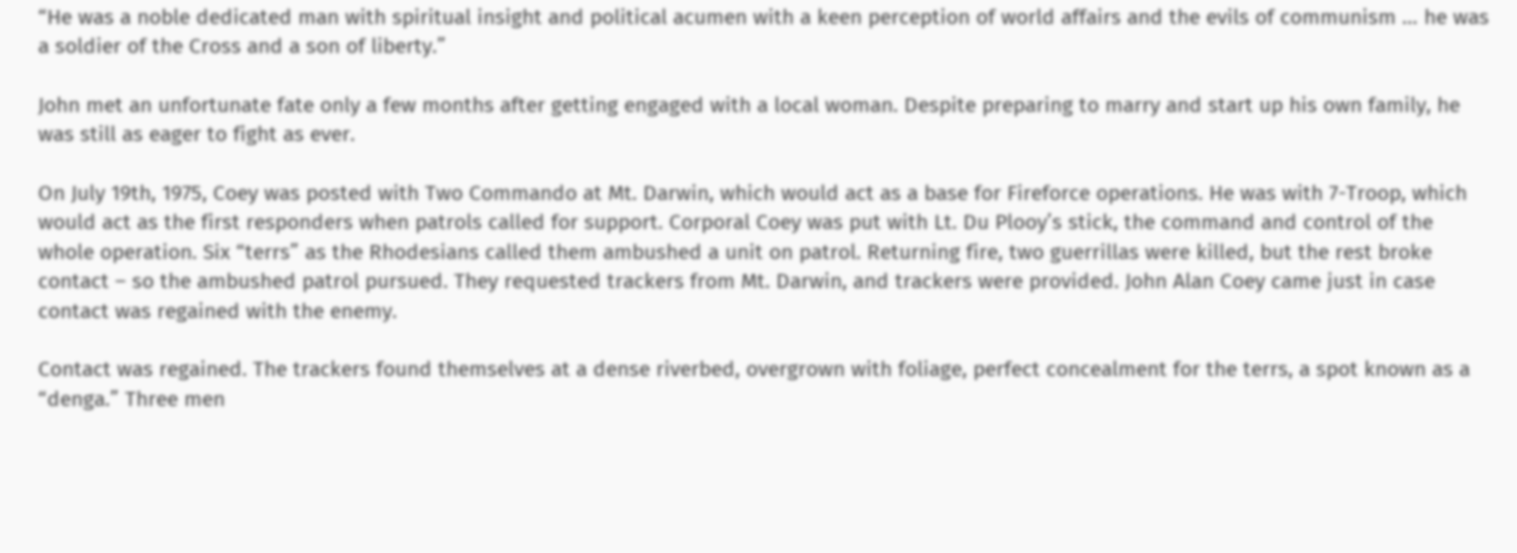“He was a noble dedicated man with spiritual insight and political acumen with a keen perception of world affairs and the evils of communism … he was a soldier of the Cross and a son of liberty.”

John met an unfortunate fate only a few months after getting engaged with a local woman. Despite preparing to marry and start up his own family, he was still as eager to fight as ever.

On July 19th, 1975, Coey was posted with Two Commando at Mt. Darwin, which would act as a base for Fireforce operations. He was with 7-Troop, which would act as the first responders when patrols called for support. Corporal Coey was put with Lt. Du Plooy’s stick, the command and control of the whole operation. Six “terrs” as the Rhodesians called them ambushed a unit on patrol. Returning fire, two guerrillas were killed, but the rest broke contact – so the ambushed patrol pursued. They requested trackers from Mt. Darwin, and trackers were provided. John Alan Coey came just in case contact was regained with the enemy.

Contact was regained. The trackers found themselves at a dense riverbed, overgrown with foliage, perfect concealment for the terrs, a spot known as a “denga.” Three men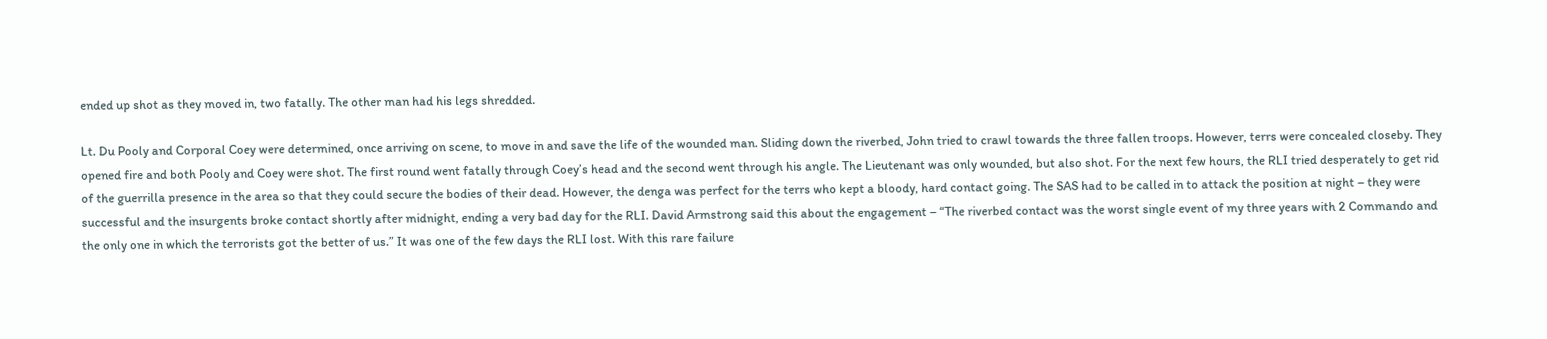ended up shot as they moved in, two fatally. The other man had his legs shredded.

Lt. Du Pooly and Corporal Coey were determined, once arriving on scene, to move in and save the life of the wounded man. Sliding down the riverbed, John tried to crawl towards the three fallen troops. However, terrs were concealed closeby. They opened fire and both Pooly and Coey were shot. The first round went fatally through Coey’s head and the second went through his angle. The Lieutenant was only wounded, but also shot. For the next few hours, the RLI tried desperately to get rid of the guerrilla presence in the area so that they could secure the bodies of their dead. However, the denga was perfect for the terrs who kept a bloody, hard contact going. The SAS had to be called in to attack the position at night – they were successful and the insurgents broke contact shortly after midnight, ending a very bad day for the RLI. David Armstrong said this about the engagement – “The riverbed contact was the worst single event of my three years with 2 Commando and the only one in which the terrorists got the better of us.” It was one of the few days the RLI lost. With this rare failure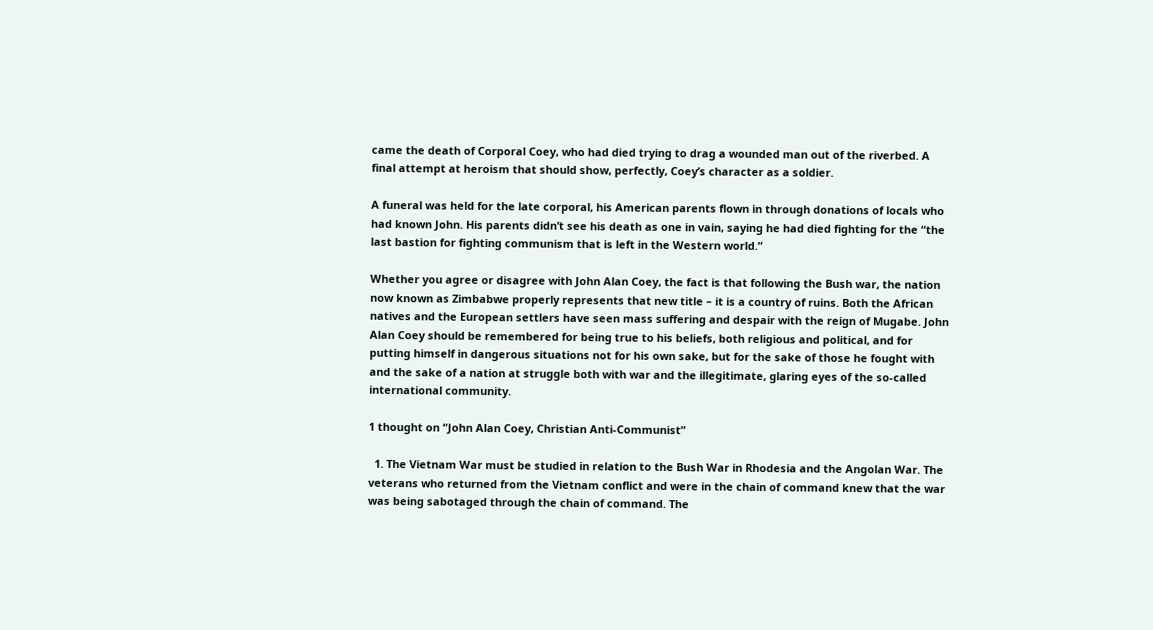came the death of Corporal Coey, who had died trying to drag a wounded man out of the riverbed. A final attempt at heroism that should show, perfectly, Coey’s character as a soldier.

A funeral was held for the late corporal, his American parents flown in through donations of locals who had known John. His parents didn’t see his death as one in vain, saying he had died fighting for the “the last bastion for fighting communism that is left in the Western world.”

Whether you agree or disagree with John Alan Coey, the fact is that following the Bush war, the nation now known as Zimbabwe properly represents that new title – it is a country of ruins. Both the African natives and the European settlers have seen mass suffering and despair with the reign of Mugabe. John Alan Coey should be remembered for being true to his beliefs, both religious and political, and for putting himself in dangerous situations not for his own sake, but for the sake of those he fought with and the sake of a nation at struggle both with war and the illegitimate, glaring eyes of the so-called international community.

1 thought on “John Alan Coey, Christian Anti-Communist”

  1. The Vietnam War must be studied in relation to the Bush War in Rhodesia and the Angolan War. The veterans who returned from the Vietnam conflict and were in the chain of command knew that the war was being sabotaged through the chain of command. The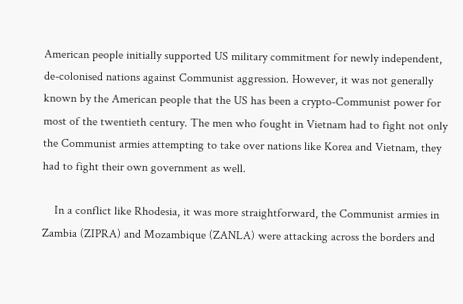American people initially supported US military commitment for newly independent, de-colonised nations against Communist aggression. However, it was not generally known by the American people that the US has been a crypto-Communist power for most of the twentieth century. The men who fought in Vietnam had to fight not only the Communist armies attempting to take over nations like Korea and Vietnam, they had to fight their own government as well.

    In a conflict like Rhodesia, it was more straightforward, the Communist armies in Zambia (ZIPRA) and Mozambique (ZANLA) were attacking across the borders and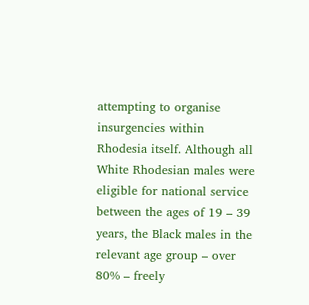attempting to organise insurgencies within Rhodesia itself. Although all White Rhodesian males were eligible for national service between the ages of 19 – 39 years, the Black males in the relevant age group – over 80% – freely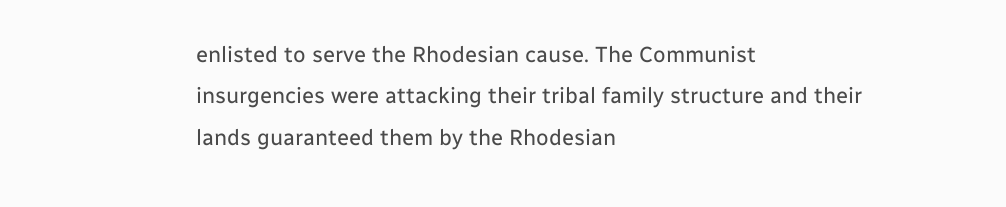enlisted to serve the Rhodesian cause. The Communist insurgencies were attacking their tribal family structure and their lands guaranteed them by the Rhodesian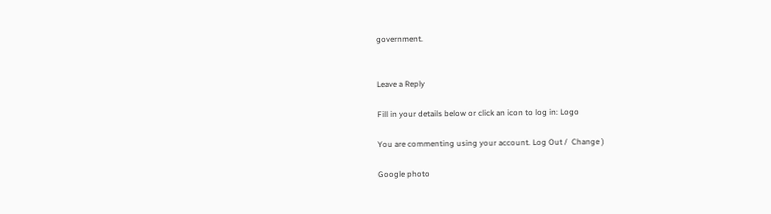government.


Leave a Reply

Fill in your details below or click an icon to log in: Logo

You are commenting using your account. Log Out /  Change )

Google photo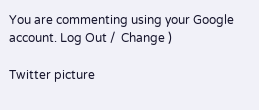You are commenting using your Google account. Log Out /  Change )

Twitter picture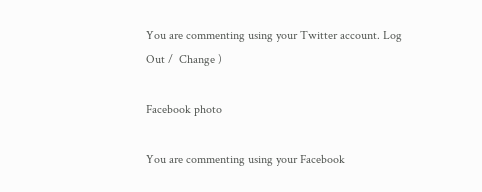You are commenting using your Twitter account. Log Out /  Change )

Facebook photo

You are commenting using your Facebook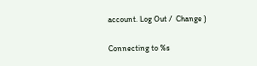account. Log Out /  Change )

Connecting to %s